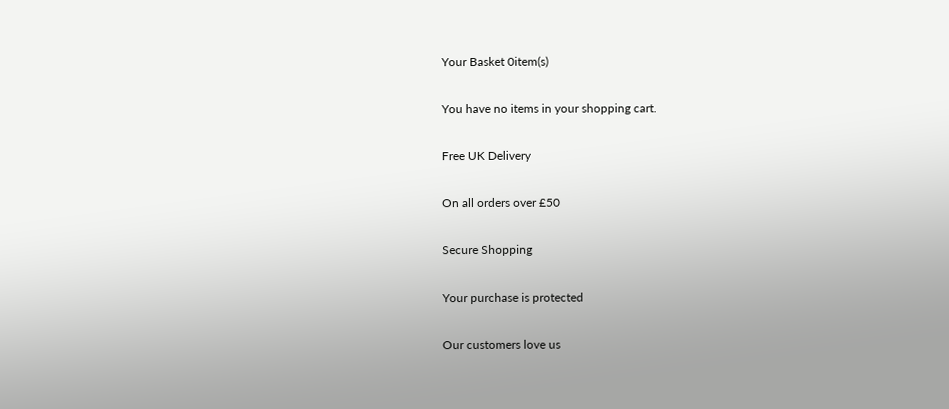Your Basket 0item(s)

You have no items in your shopping cart.

Free UK Delivery

On all orders over £50

Secure Shopping

Your purchase is protected

Our customers love us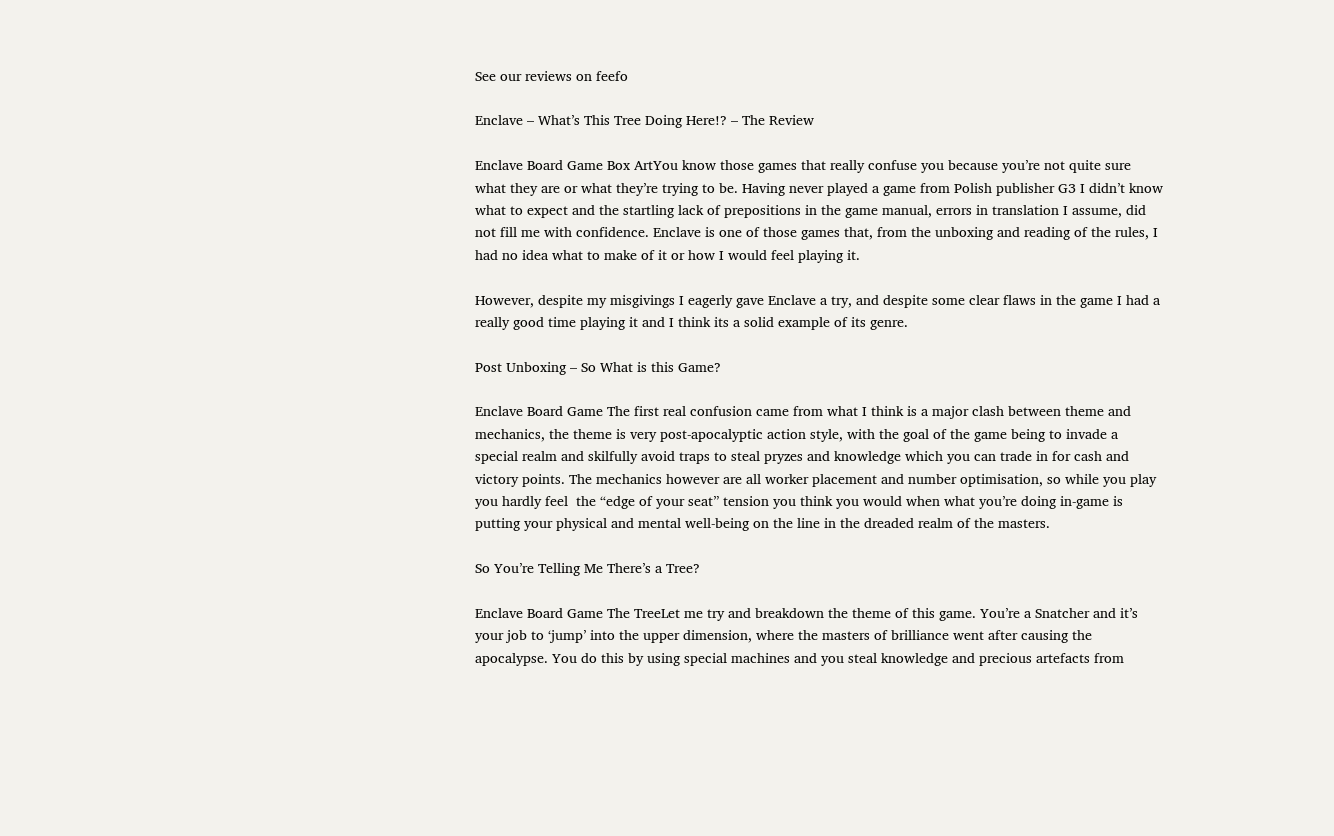See our reviews on feefo

Enclave – What’s This Tree Doing Here!? – The Review

Enclave Board Game Box ArtYou know those games that really confuse you because you’re not quite sure what they are or what they’re trying to be. Having never played a game from Polish publisher G3 I didn’t know what to expect and the startling lack of prepositions in the game manual, errors in translation I assume, did not fill me with confidence. Enclave is one of those games that, from the unboxing and reading of the rules, I had no idea what to make of it or how I would feel playing it.

However, despite my misgivings I eagerly gave Enclave a try, and despite some clear flaws in the game I had a really good time playing it and I think its a solid example of its genre.

Post Unboxing – So What is this Game?

Enclave Board Game The first real confusion came from what I think is a major clash between theme and mechanics, the theme is very post-apocalyptic action style, with the goal of the game being to invade a special realm and skilfully avoid traps to steal pryzes and knowledge which you can trade in for cash and victory points. The mechanics however are all worker placement and number optimisation, so while you play you hardly feel  the “edge of your seat” tension you think you would when what you’re doing in-game is putting your physical and mental well-being on the line in the dreaded realm of the masters.

So You’re Telling Me There’s a Tree?

Enclave Board Game The TreeLet me try and breakdown the theme of this game. You’re a Snatcher and it’s your job to ‘jump’ into the upper dimension, where the masters of brilliance went after causing the apocalypse. You do this by using special machines and you steal knowledge and precious artefacts from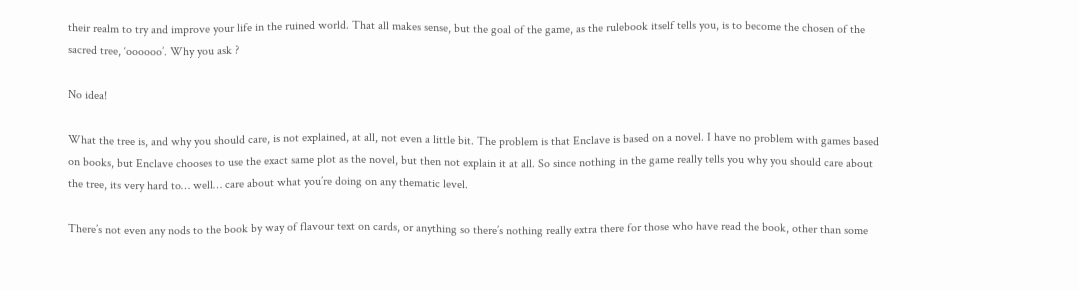their realm to try and improve your life in the ruined world. That all makes sense, but the goal of the game, as the rulebook itself tells you, is to become the chosen of the sacred tree, ‘oooooo’. Why you ask ?

No idea!

What the tree is, and why you should care, is not explained, at all, not even a little bit. The problem is that Enclave is based on a novel. I have no problem with games based on books, but Enclave chooses to use the exact same plot as the novel, but then not explain it at all. So since nothing in the game really tells you why you should care about the tree, its very hard to… well… care about what you’re doing on any thematic level.

There’s not even any nods to the book by way of flavour text on cards, or anything so there’s nothing really extra there for those who have read the book, other than some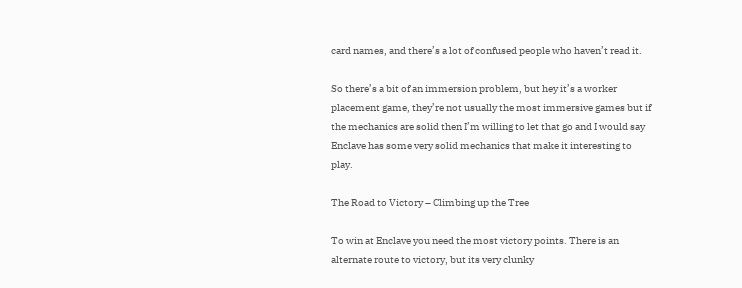card names, and there’s a lot of confused people who haven’t read it.

So there’s a bit of an immersion problem, but hey it’s a worker placement game, they’re not usually the most immersive games but if the mechanics are solid then I’m willing to let that go and I would say Enclave has some very solid mechanics that make it interesting to play.

The Road to Victory – Climbing up the Tree

To win at Enclave you need the most victory points. There is an alternate route to victory, but its very clunky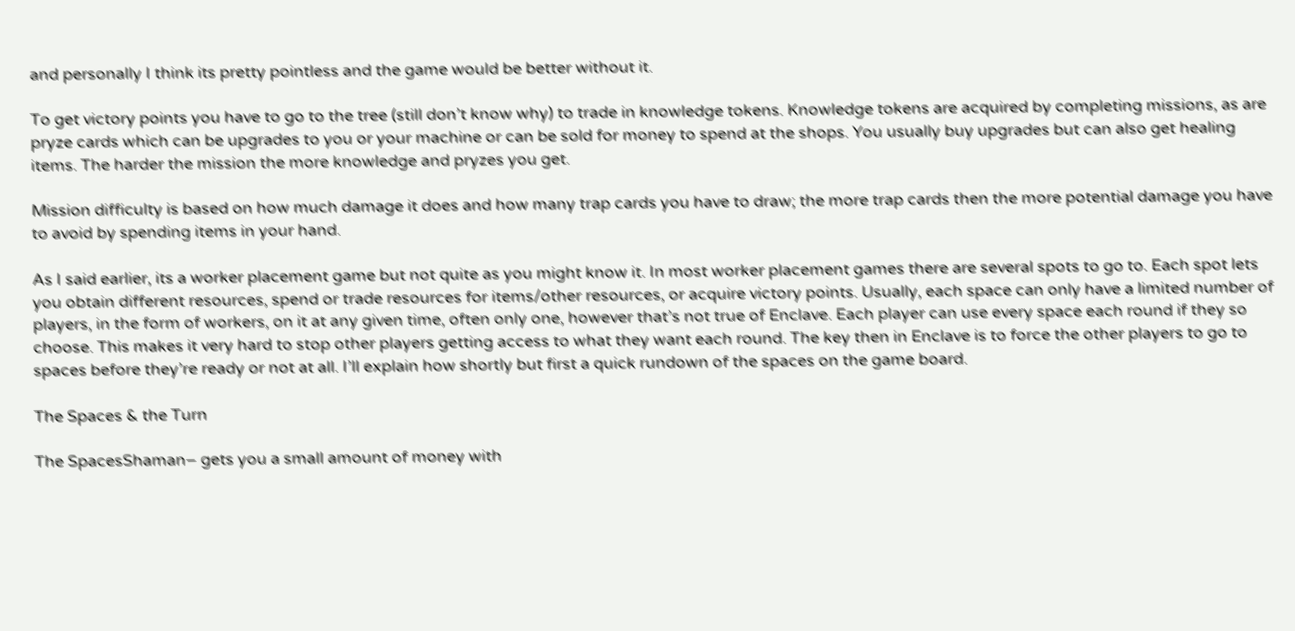and personally I think its pretty pointless and the game would be better without it.

To get victory points you have to go to the tree (still don’t know why) to trade in knowledge tokens. Knowledge tokens are acquired by completing missions, as are pryze cards which can be upgrades to you or your machine or can be sold for money to spend at the shops. You usually buy upgrades but can also get healing items. The harder the mission the more knowledge and pryzes you get.

Mission difficulty is based on how much damage it does and how many trap cards you have to draw; the more trap cards then the more potential damage you have to avoid by spending items in your hand.

As I said earlier, its a worker placement game but not quite as you might know it. In most worker placement games there are several spots to go to. Each spot lets you obtain different resources, spend or trade resources for items/other resources, or acquire victory points. Usually, each space can only have a limited number of players, in the form of workers, on it at any given time, often only one, however that’s not true of Enclave. Each player can use every space each round if they so choose. This makes it very hard to stop other players getting access to what they want each round. The key then in Enclave is to force the other players to go to spaces before they’re ready or not at all. I’ll explain how shortly but first a quick rundown of the spaces on the game board.

The Spaces & the Turn

The SpacesShaman– gets you a small amount of money with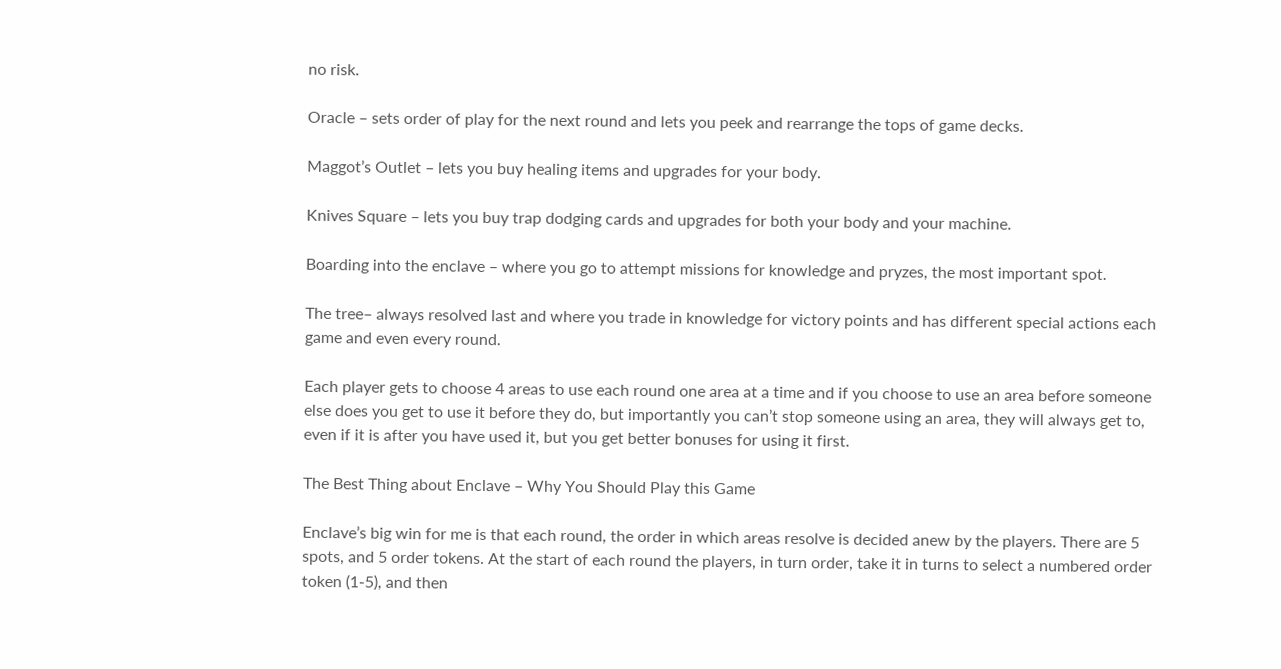no risk.

Oracle – sets order of play for the next round and lets you peek and rearrange the tops of game decks.

Maggot’s Outlet – lets you buy healing items and upgrades for your body.

Knives Square – lets you buy trap dodging cards and upgrades for both your body and your machine.

Boarding into the enclave – where you go to attempt missions for knowledge and pryzes, the most important spot.

The tree– always resolved last and where you trade in knowledge for victory points and has different special actions each game and even every round.

Each player gets to choose 4 areas to use each round one area at a time and if you choose to use an area before someone else does you get to use it before they do, but importantly you can’t stop someone using an area, they will always get to, even if it is after you have used it, but you get better bonuses for using it first.

The Best Thing about Enclave – Why You Should Play this Game

Enclave’s big win for me is that each round, the order in which areas resolve is decided anew by the players. There are 5 spots, and 5 order tokens. At the start of each round the players, in turn order, take it in turns to select a numbered order token (1-5), and then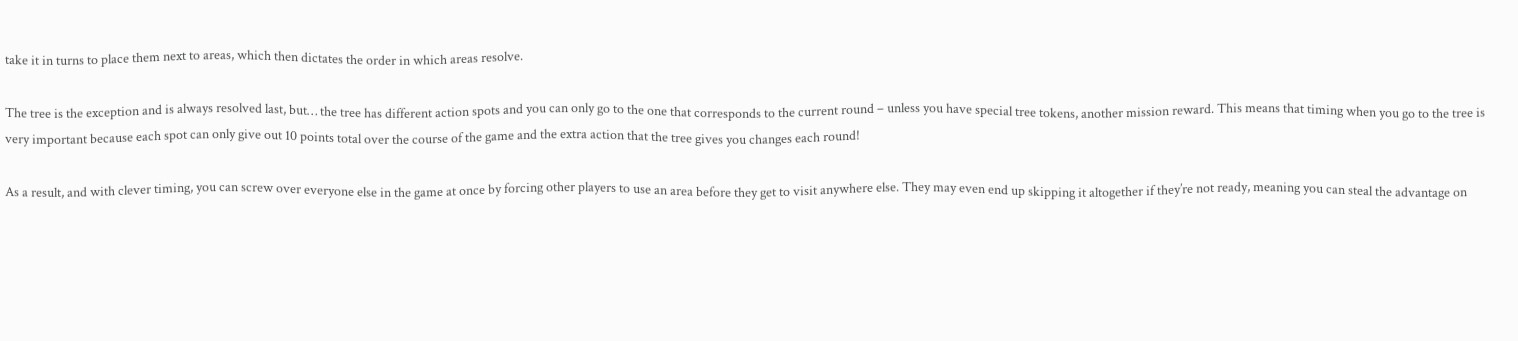take it in turns to place them next to areas, which then dictates the order in which areas resolve.

The tree is the exception and is always resolved last, but… the tree has different action spots and you can only go to the one that corresponds to the current round – unless you have special tree tokens, another mission reward. This means that timing when you go to the tree is very important because each spot can only give out 10 points total over the course of the game and the extra action that the tree gives you changes each round!

As a result, and with clever timing, you can screw over everyone else in the game at once by forcing other players to use an area before they get to visit anywhere else. They may even end up skipping it altogether if they’re not ready, meaning you can steal the advantage on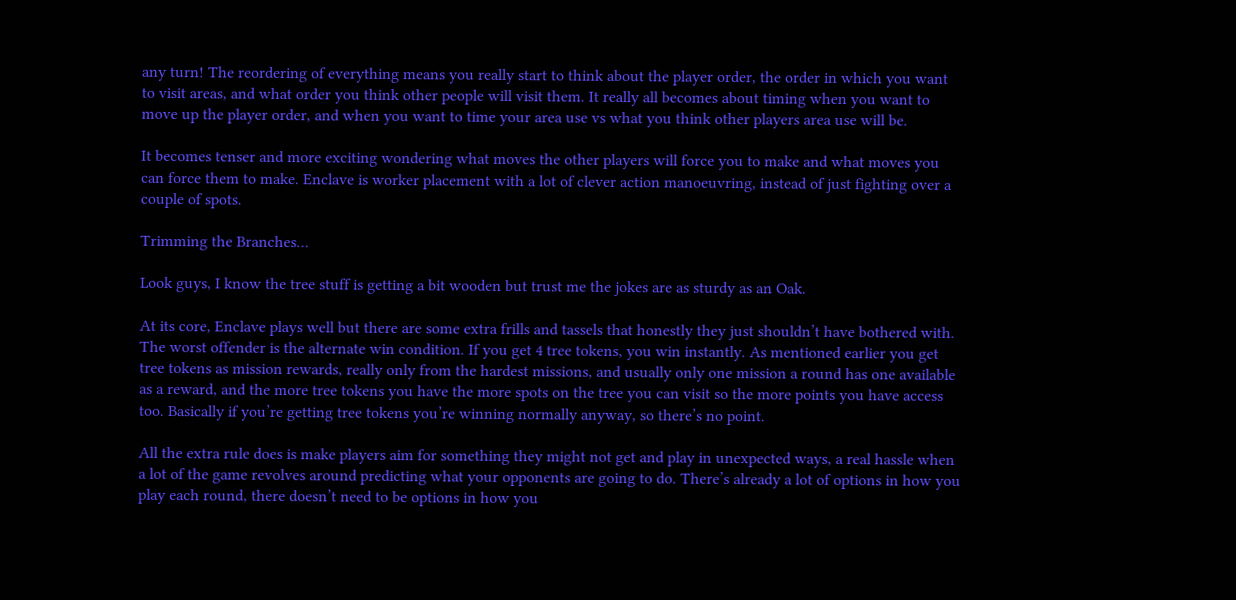any turn! The reordering of everything means you really start to think about the player order, the order in which you want to visit areas, and what order you think other people will visit them. It really all becomes about timing when you want to move up the player order, and when you want to time your area use vs what you think other players area use will be.

It becomes tenser and more exciting wondering what moves the other players will force you to make and what moves you can force them to make. Enclave is worker placement with a lot of clever action manoeuvring, instead of just fighting over a couple of spots.

Trimming the Branches…

Look guys, I know the tree stuff is getting a bit wooden but trust me the jokes are as sturdy as an Oak.

At its core, Enclave plays well but there are some extra frills and tassels that honestly they just shouldn’t have bothered with. The worst offender is the alternate win condition. If you get 4 tree tokens, you win instantly. As mentioned earlier you get tree tokens as mission rewards, really only from the hardest missions, and usually only one mission a round has one available as a reward, and the more tree tokens you have the more spots on the tree you can visit so the more points you have access too. Basically if you’re getting tree tokens you’re winning normally anyway, so there’s no point.

All the extra rule does is make players aim for something they might not get and play in unexpected ways, a real hassle when a lot of the game revolves around predicting what your opponents are going to do. There’s already a lot of options in how you play each round, there doesn’t need to be options in how you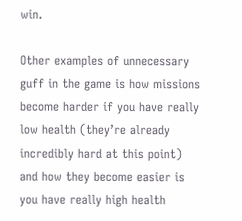win.

Other examples of unnecessary guff in the game is how missions become harder if you have really low health (they’re already incredibly hard at this point) and how they become easier is you have really high health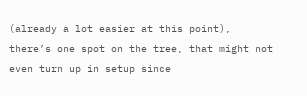(already a lot easier at this point), there’s one spot on the tree, that might not even turn up in setup since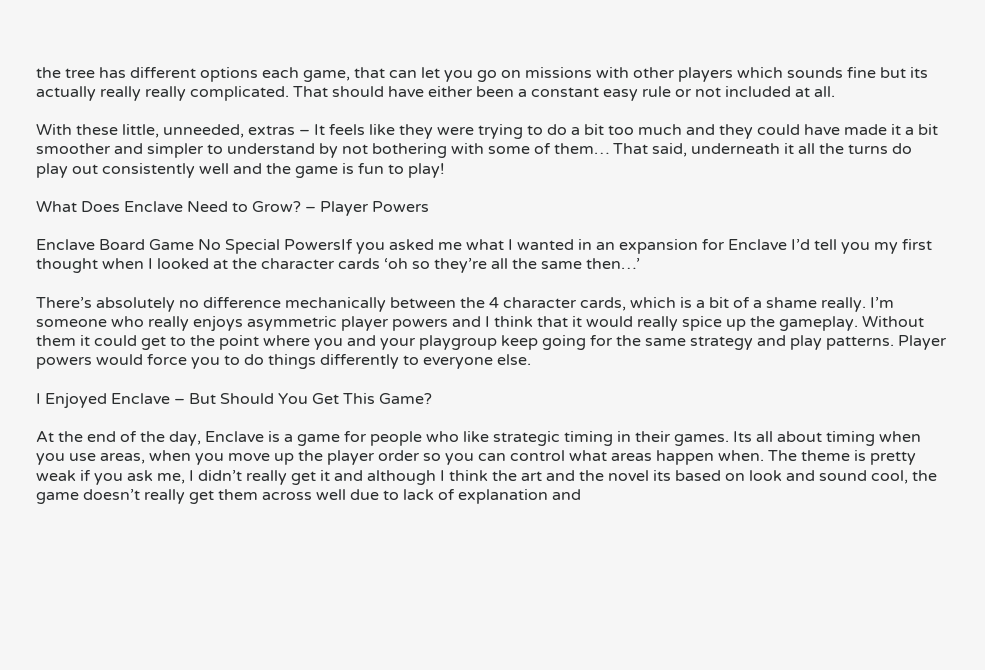the tree has different options each game, that can let you go on missions with other players which sounds fine but its actually really really complicated. That should have either been a constant easy rule or not included at all.

With these little, unneeded, extras – It feels like they were trying to do a bit too much and they could have made it a bit smoother and simpler to understand by not bothering with some of them… That said, underneath it all the turns do play out consistently well and the game is fun to play!

What Does Enclave Need to Grow? – Player Powers

Enclave Board Game No Special PowersIf you asked me what I wanted in an expansion for Enclave I’d tell you my first thought when I looked at the character cards ‘oh so they’re all the same then…’

There’s absolutely no difference mechanically between the 4 character cards, which is a bit of a shame really. I’m someone who really enjoys asymmetric player powers and I think that it would really spice up the gameplay. Without them it could get to the point where you and your playgroup keep going for the same strategy and play patterns. Player powers would force you to do things differently to everyone else.

I Enjoyed Enclave – But Should You Get This Game?

At the end of the day, Enclave is a game for people who like strategic timing in their games. Its all about timing when you use areas, when you move up the player order so you can control what areas happen when. The theme is pretty weak if you ask me, I didn’t really get it and although I think the art and the novel its based on look and sound cool, the game doesn’t really get them across well due to lack of explanation and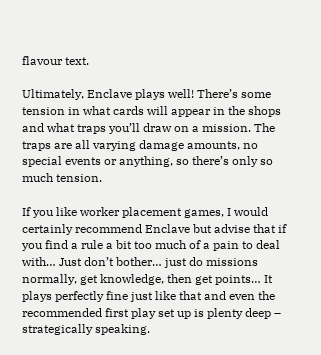flavour text.

Ultimately, Enclave plays well! There’s some tension in what cards will appear in the shops and what traps you’ll draw on a mission. The traps are all varying damage amounts, no special events or anything, so there’s only so much tension.

If you like worker placement games, I would certainly recommend Enclave but advise that if you find a rule a bit too much of a pain to deal with… Just don’t bother… just do missions normally, get knowledge, then get points… It plays perfectly fine just like that and even the recommended first play set up is plenty deep – strategically speaking.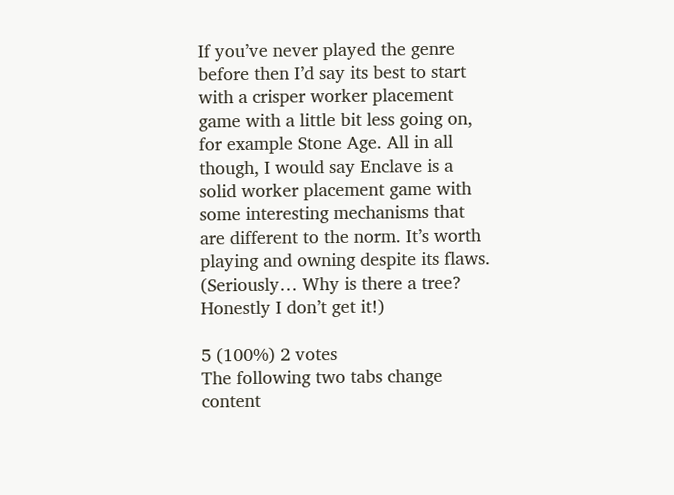If you’ve never played the genre before then I’d say its best to start with a crisper worker placement game with a little bit less going on, for example Stone Age. All in all though, I would say Enclave is a solid worker placement game with some interesting mechanisms that are different to the norm. It’s worth playing and owning despite its flaws. (Seriously… Why is there a tree? Honestly I don’t get it!)

5 (100%) 2 votes
The following two tabs change content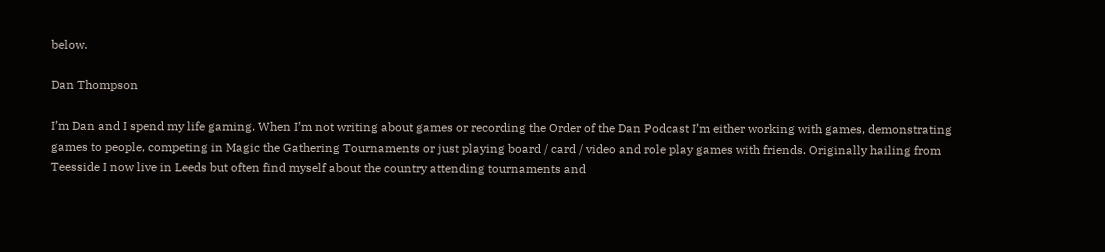below.

Dan Thompson

I’m Dan and I spend my life gaming. When I’m not writing about games or recording the Order of the Dan Podcast I’m either working with games, demonstrating games to people, competing in Magic the Gathering Tournaments or just playing board / card / video and role play games with friends. Originally hailing from Teesside I now live in Leeds but often find myself about the country attending tournaments and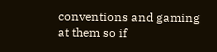conventions and gaming at them so if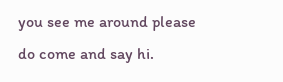you see me around please do come and say hi.